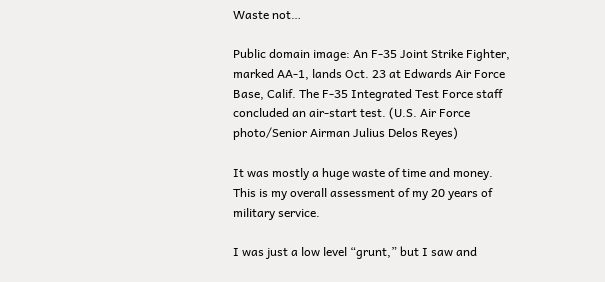Waste not…

Public domain image: An F-35 Joint Strike Fighter, marked AA-1, lands Oct. 23 at Edwards Air Force Base, Calif. The F-35 Integrated Test Force staff concluded an air-start test. (U.S. Air Force photo/Senior Airman Julius Delos Reyes)

It was mostly a huge waste of time and money. This is my overall assessment of my 20 years of military service.

I was just a low level “grunt,” but I saw and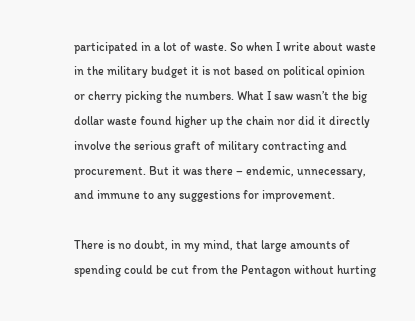participated in a lot of waste. So when I write about waste in the military budget it is not based on political opinion or cherry picking the numbers. What I saw wasn’t the big dollar waste found higher up the chain nor did it directly involve the serious graft of military contracting and procurement. But it was there – endemic, unnecessary, and immune to any suggestions for improvement.

There is no doubt, in my mind, that large amounts of spending could be cut from the Pentagon without hurting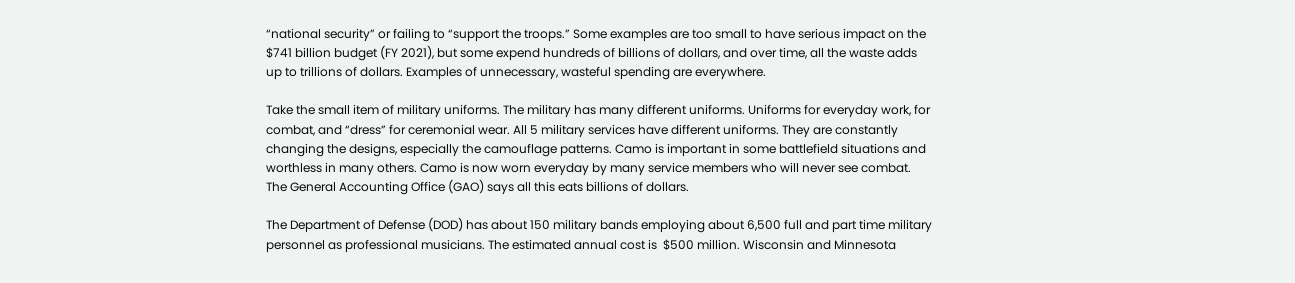“national security” or failing to “support the troops.” Some examples are too small to have serious impact on the $741 billion budget (FY 2021), but some expend hundreds of billions of dollars, and over time, all the waste adds up to trillions of dollars. Examples of unnecessary, wasteful spending are everywhere.

Take the small item of military uniforms. The military has many different uniforms. Uniforms for everyday work, for combat, and “dress” for ceremonial wear. All 5 military services have different uniforms. They are constantly changing the designs, especially the camouflage patterns. Camo is important in some battlefield situations and worthless in many others. Camo is now worn everyday by many service members who will never see combat. The General Accounting Office (GAO) says all this eats billions of dollars.

The Department of Defense (DOD) has about 150 military bands employing about 6,500 full and part time military personnel as professional musicians. The estimated annual cost is  $500 million. Wisconsin and Minnesota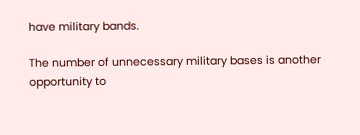have military bands.

The number of unnecessary military bases is another opportunity to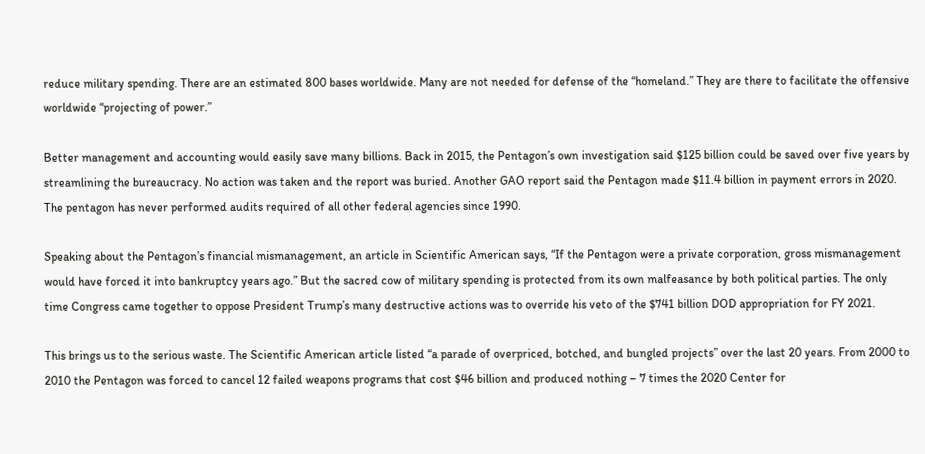reduce military spending. There are an estimated 800 bases worldwide. Many are not needed for defense of the “homeland.” They are there to facilitate the offensive worldwide “projecting of power.”

Better management and accounting would easily save many billions. Back in 2015, the Pentagon’s own investigation said $125 billion could be saved over five years by streamlining the bureaucracy. No action was taken and the report was buried. Another GAO report said the Pentagon made $11.4 billion in payment errors in 2020. The pentagon has never performed audits required of all other federal agencies since 1990.

Speaking about the Pentagon’s financial mismanagement, an article in Scientific American says, “If the Pentagon were a private corporation, gross mismanagement would have forced it into bankruptcy years ago.” But the sacred cow of military spending is protected from its own malfeasance by both political parties. The only time Congress came together to oppose President Trump’s many destructive actions was to override his veto of the $741 billion DOD appropriation for FY 2021.

This brings us to the serious waste. The Scientific American article listed “a parade of overpriced, botched, and bungled projects” over the last 20 years. From 2000 to 2010 the Pentagon was forced to cancel 12 failed weapons programs that cost $46 billion and produced nothing – 7 times the 2020 Center for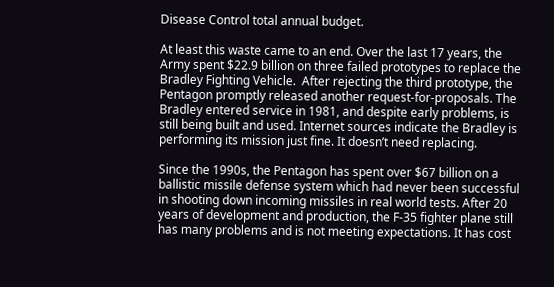Disease Control total annual budget.

At least this waste came to an end. Over the last 17 years, the Army spent $22.9 billion on three failed prototypes to replace the Bradley Fighting Vehicle.  After rejecting the third prototype, the Pentagon promptly released another request-for-proposals. The Bradley entered service in 1981, and despite early problems, is still being built and used. Internet sources indicate the Bradley is performing its mission just fine. It doesn’t need replacing.

Since the 1990s, the Pentagon has spent over $67 billion on a ballistic missile defense system which had never been successful in shooting down incoming missiles in real world tests. After 20 years of development and production, the F-35 fighter plane still has many problems and is not meeting expectations. It has cost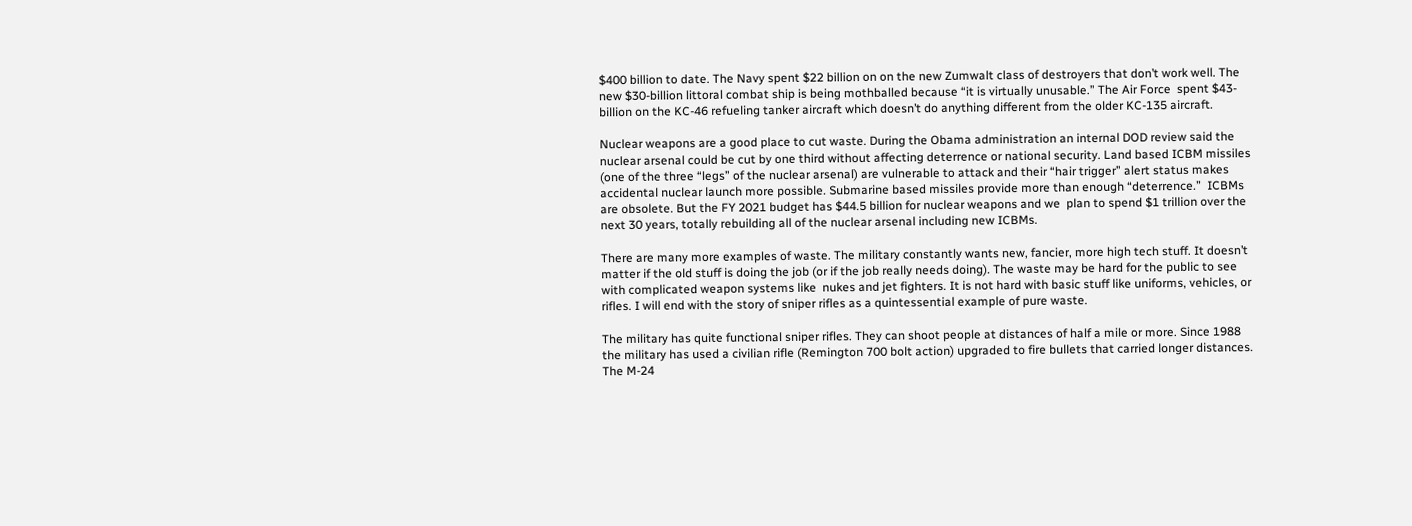$400 billion to date. The Navy spent $22 billion on on the new Zumwalt class of destroyers that don’t work well. The new $30-billion littoral combat ship is being mothballed because “it is virtually unusable.” The Air Force  spent $43-billion on the KC-46 refueling tanker aircraft which doesn’t do anything different from the older KC-135 aircraft.

Nuclear weapons are a good place to cut waste. During the Obama administration an internal DOD review said the nuclear arsenal could be cut by one third without affecting deterrence or national security. Land based ICBM missiles (one of the three “legs” of the nuclear arsenal) are vulnerable to attack and their “hair trigger” alert status makes accidental nuclear launch more possible. Submarine based missiles provide more than enough “deterrence.”  ICBMs are obsolete. But the FY 2021 budget has $44.5 billion for nuclear weapons and we  plan to spend $1 trillion over the next 30 years, totally rebuilding all of the nuclear arsenal including new ICBMs.

There are many more examples of waste. The military constantly wants new, fancier, more high tech stuff. It doesn’t matter if the old stuff is doing the job (or if the job really needs doing). The waste may be hard for the public to see with complicated weapon systems like  nukes and jet fighters. It is not hard with basic stuff like uniforms, vehicles, or rifles. I will end with the story of sniper rifles as a quintessential example of pure waste.

The military has quite functional sniper rifles. They can shoot people at distances of half a mile or more. Since 1988 the military has used a civilian rifle (Remington 700 bolt action) upgraded to fire bullets that carried longer distances. The M-24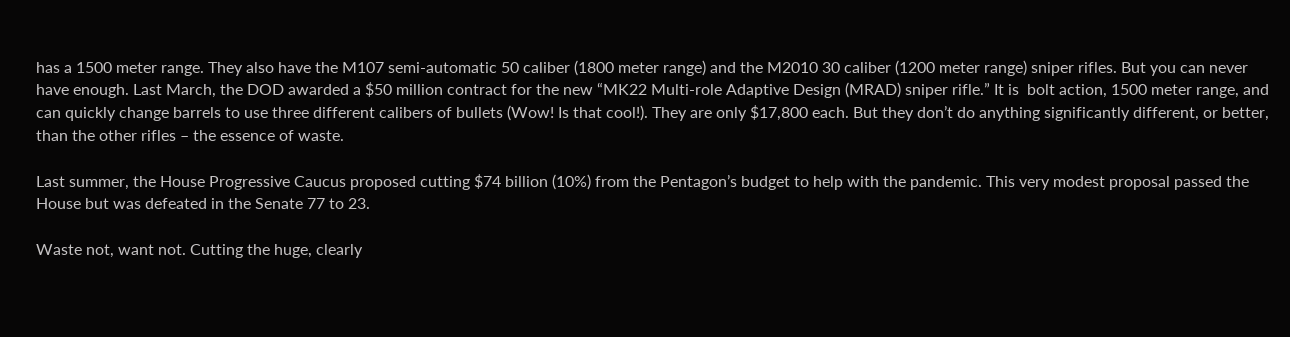has a 1500 meter range. They also have the M107 semi-automatic 50 caliber (1800 meter range) and the M2010 30 caliber (1200 meter range) sniper rifles. But you can never have enough. Last March, the DOD awarded a $50 million contract for the new “MK22 Multi-role Adaptive Design (MRAD) sniper rifle.” It is  bolt action, 1500 meter range, and can quickly change barrels to use three different calibers of bullets (Wow! Is that cool!). They are only $17,800 each. But they don’t do anything significantly different, or better, than the other rifles – the essence of waste.

Last summer, the House Progressive Caucus proposed cutting $74 billion (10%) from the Pentagon’s budget to help with the pandemic. This very modest proposal passed the House but was defeated in the Senate 77 to 23.

Waste not, want not. Cutting the huge, clearly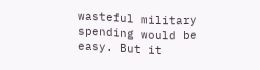wasteful military spending would be easy. But it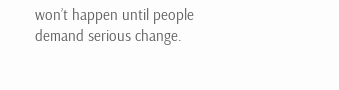won’t happen until people demand serious change.